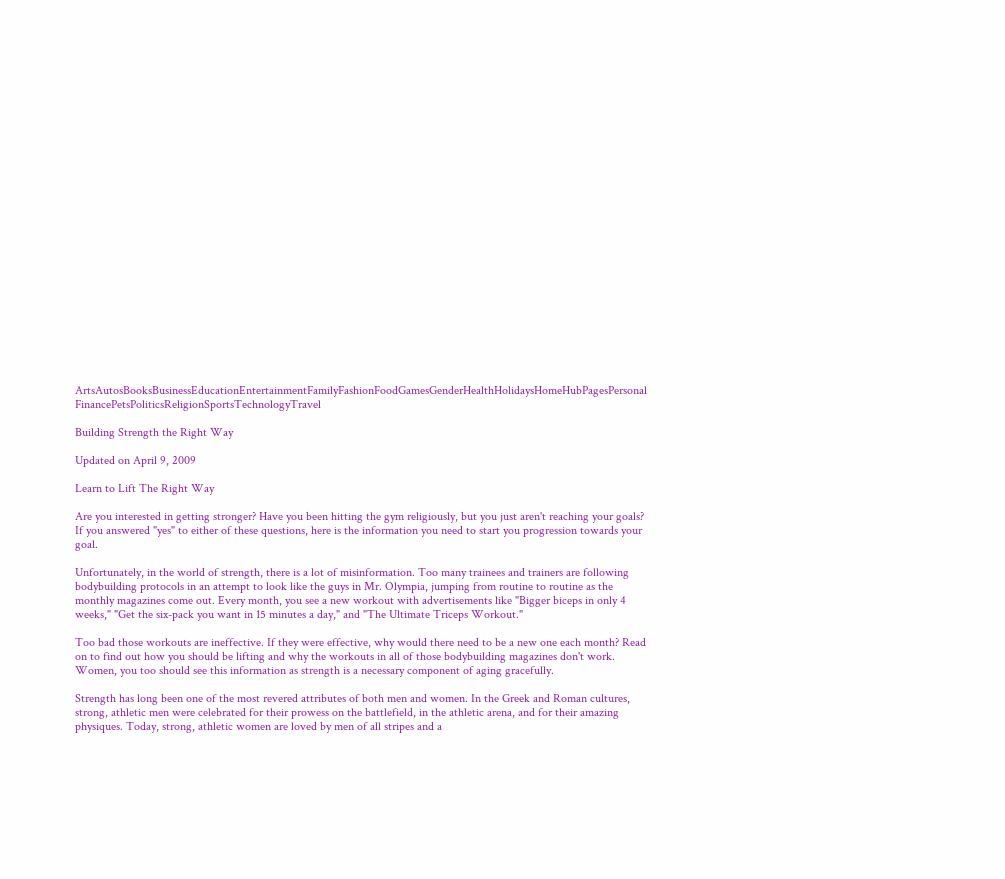ArtsAutosBooksBusinessEducationEntertainmentFamilyFashionFoodGamesGenderHealthHolidaysHomeHubPagesPersonal FinancePetsPoliticsReligionSportsTechnologyTravel

Building Strength the Right Way

Updated on April 9, 2009

Learn to Lift The Right Way

Are you interested in getting stronger? Have you been hitting the gym religiously, but you just aren't reaching your goals? If you answered "yes" to either of these questions, here is the information you need to start you progression towards your goal.

Unfortunately, in the world of strength, there is a lot of misinformation. Too many trainees and trainers are following bodybuilding protocols in an attempt to look like the guys in Mr. Olympia, jumping from routine to routine as the monthly magazines come out. Every month, you see a new workout with advertisements like "Bigger biceps in only 4 weeks," "Get the six-pack you want in 15 minutes a day," and "The Ultimate Triceps Workout."

Too bad those workouts are ineffective. If they were effective, why would there need to be a new one each month? Read on to find out how you should be lifting and why the workouts in all of those bodybuilding magazines don't work. Women, you too should see this information as strength is a necessary component of aging gracefully.

Strength has long been one of the most revered attributes of both men and women. In the Greek and Roman cultures, strong, athletic men were celebrated for their prowess on the battlefield, in the athletic arena, and for their amazing physiques. Today, strong, athletic women are loved by men of all stripes and a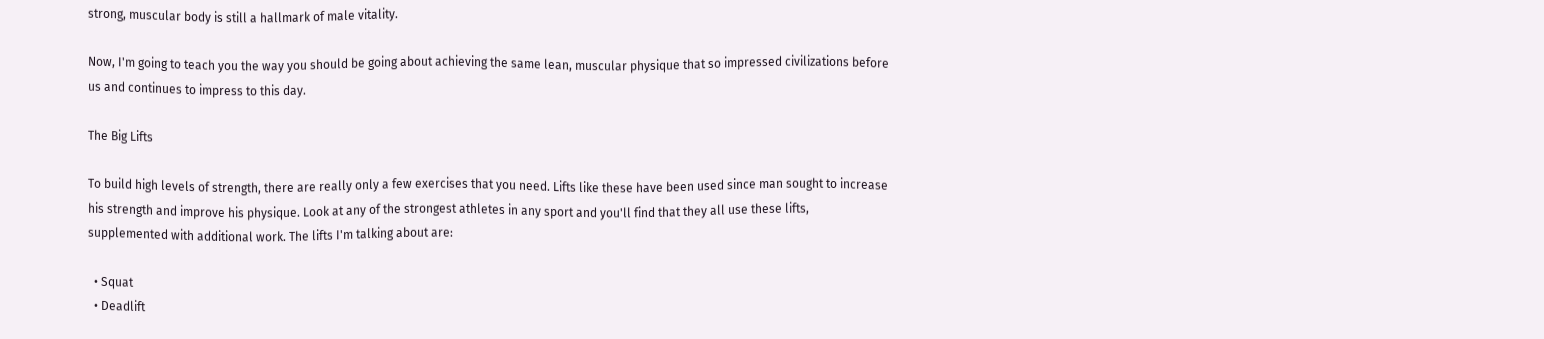strong, muscular body is still a hallmark of male vitality.

Now, I'm going to teach you the way you should be going about achieving the same lean, muscular physique that so impressed civilizations before us and continues to impress to this day.

The Big Lifts

To build high levels of strength, there are really only a few exercises that you need. Lifts like these have been used since man sought to increase his strength and improve his physique. Look at any of the strongest athletes in any sport and you'll find that they all use these lifts, supplemented with additional work. The lifts I'm talking about are:

  • Squat
  • Deadlift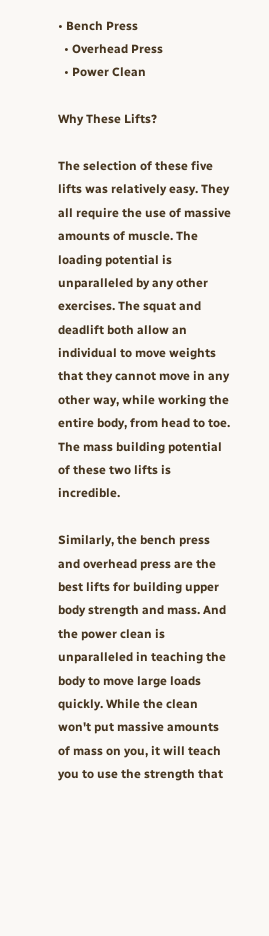• Bench Press
  • Overhead Press
  • Power Clean

Why These Lifts?

The selection of these five lifts was relatively easy. They all require the use of massive amounts of muscle. The loading potential is unparalleled by any other exercises. The squat and deadlift both allow an individual to move weights that they cannot move in any other way, while working the entire body, from head to toe. The mass building potential of these two lifts is incredible.

Similarly, the bench press and overhead press are the best lifts for building upper body strength and mass. And the power clean is unparalleled in teaching the body to move large loads quickly. While the clean won't put massive amounts of mass on you, it will teach you to use the strength that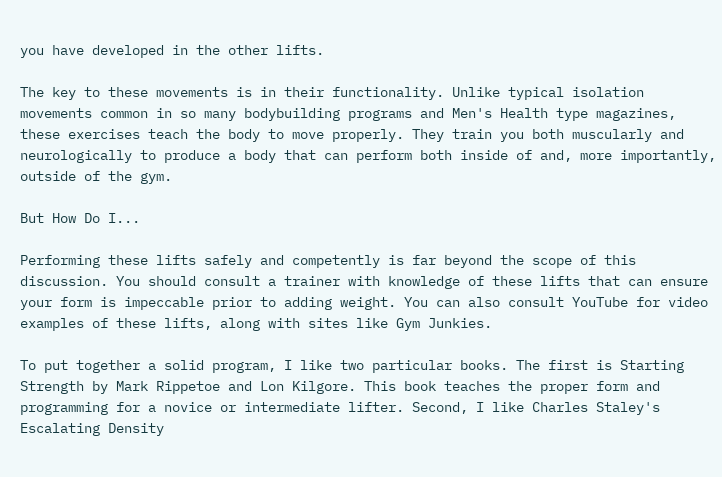you have developed in the other lifts.

The key to these movements is in their functionality. Unlike typical isolation movements common in so many bodybuilding programs and Men's Health type magazines, these exercises teach the body to move properly. They train you both muscularly and neurologically to produce a body that can perform both inside of and, more importantly, outside of the gym.

But How Do I...

Performing these lifts safely and competently is far beyond the scope of this discussion. You should consult a trainer with knowledge of these lifts that can ensure your form is impeccable prior to adding weight. You can also consult YouTube for video examples of these lifts, along with sites like Gym Junkies.

To put together a solid program, I like two particular books. The first is Starting Strength by Mark Rippetoe and Lon Kilgore. This book teaches the proper form and programming for a novice or intermediate lifter. Second, I like Charles Staley's Escalating Density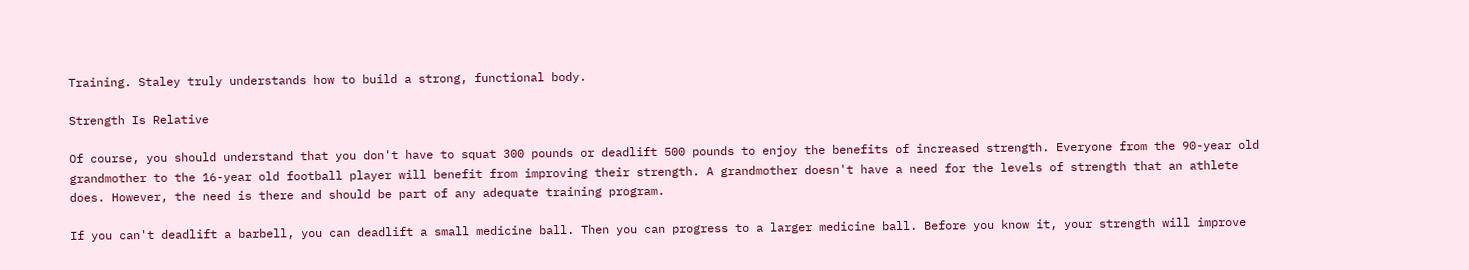Training. Staley truly understands how to build a strong, functional body.

Strength Is Relative

Of course, you should understand that you don't have to squat 300 pounds or deadlift 500 pounds to enjoy the benefits of increased strength. Everyone from the 90-year old grandmother to the 16-year old football player will benefit from improving their strength. A grandmother doesn't have a need for the levels of strength that an athlete does. However, the need is there and should be part of any adequate training program.

If you can't deadlift a barbell, you can deadlift a small medicine ball. Then you can progress to a larger medicine ball. Before you know it, your strength will improve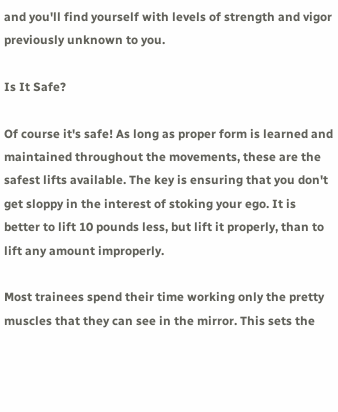and you'll find yourself with levels of strength and vigor previously unknown to you.

Is It Safe?

Of course it's safe! As long as proper form is learned and maintained throughout the movements, these are the safest lifts available. The key is ensuring that you don't get sloppy in the interest of stoking your ego. It is better to lift 10 pounds less, but lift it properly, than to lift any amount improperly.

Most trainees spend their time working only the pretty muscles that they can see in the mirror. This sets the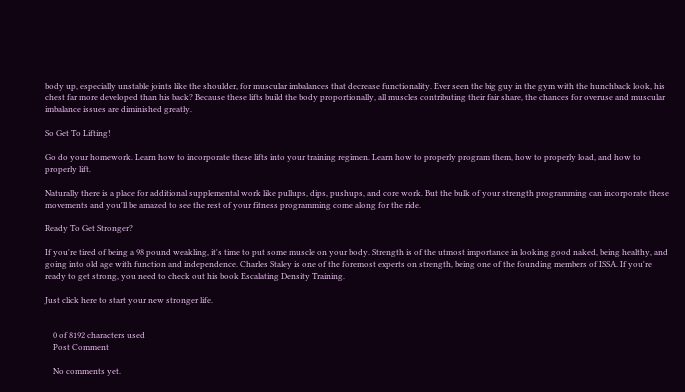body up, especially unstable joints like the shoulder, for muscular imbalances that decrease functionality. Ever seen the big guy in the gym with the hunchback look, his chest far more developed than his back? Because these lifts build the body proportionally, all muscles contributing their fair share, the chances for overuse and muscular imbalance issues are diminished greatly.

So Get To Lifting!

Go do your homework. Learn how to incorporate these lifts into your training regimen. Learn how to properly program them, how to properly load, and how to properly lift.

Naturally there is a place for additional supplemental work like pullups, dips, pushups, and core work. But the bulk of your strength programming can incorporate these movements and you'll be amazed to see the rest of your fitness programming come along for the ride.

Ready To Get Stronger?

If you're tired of being a 98 pound weakling, it's time to put some muscle on your body. Strength is of the utmost importance in looking good naked, being healthy, and going into old age with function and independence. Charles Staley is one of the foremost experts on strength, being one of the founding members of ISSA. If you're ready to get strong, you need to check out his book Escalating Density Training.

Just click here to start your new stronger life.


    0 of 8192 characters used
    Post Comment

    No comments yet.